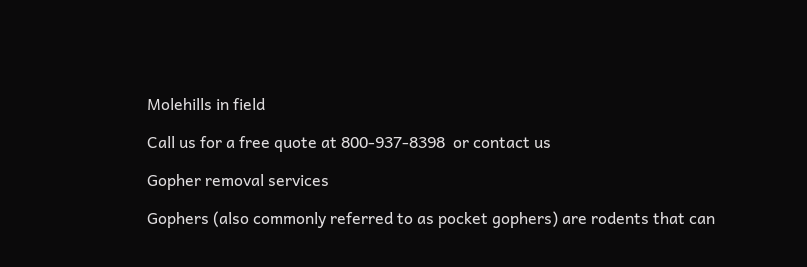Molehills in field

Call us for a free quote at 800-937-8398  or contact us

Gopher removal services

Gophers (also commonly referred to as pocket gophers) are rodents that can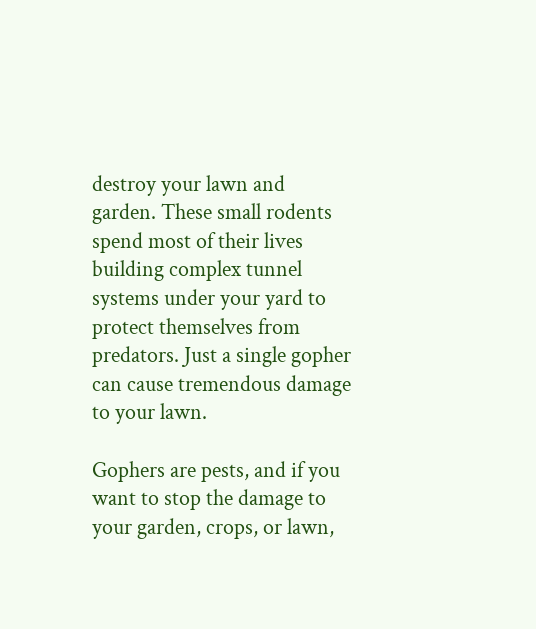destroy your lawn and garden. These small rodents spend most of their lives building complex tunnel systems under your yard to protect themselves from predators. Just a single gopher can cause tremendous damage to your lawn.

Gophers are pests, and if you want to stop the damage to your garden, crops, or lawn,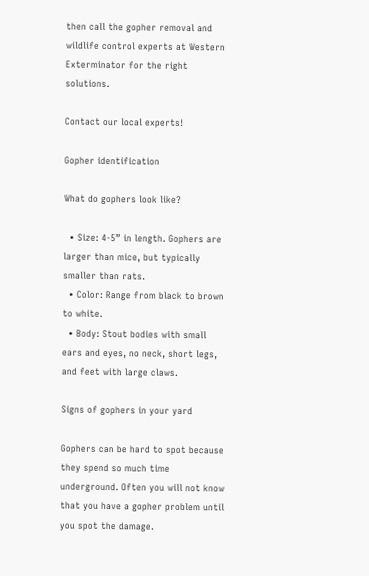then call the gopher removal and wildlife control experts at Western Exterminator for the right solutions.

Contact our local experts!

Gopher identification

What do gophers look like?

  • Size: 4-5” in length. Gophers are larger than mice, but typically smaller than rats.
  • Color: Range from black to brown to white.
  • Body: Stout bodies with small ears and eyes, no neck, short legs, and feet with large claws.

Signs of gophers in your yard

Gophers can be hard to spot because they spend so much time underground. Often you will not know that you have a gopher problem until you spot the damage.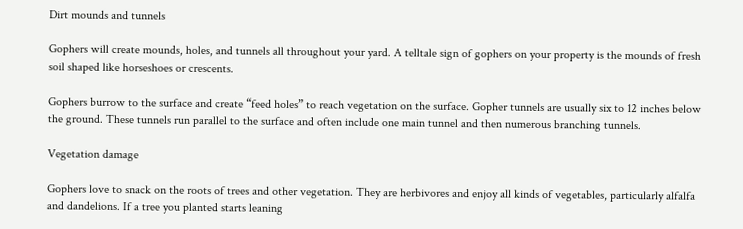Dirt mounds and tunnels

Gophers will create mounds, holes, and tunnels all throughout your yard. A telltale sign of gophers on your property is the mounds of fresh soil shaped like horseshoes or crescents.

Gophers burrow to the surface and create “feed holes” to reach vegetation on the surface. Gopher tunnels are usually six to 12 inches below the ground. These tunnels run parallel to the surface and often include one main tunnel and then numerous branching tunnels.

Vegetation damage

Gophers love to snack on the roots of trees and other vegetation. They are herbivores and enjoy all kinds of vegetables, particularly alfalfa and dandelions. If a tree you planted starts leaning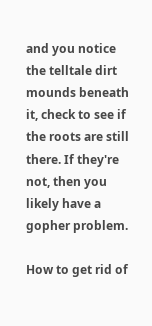and you notice the telltale dirt mounds beneath it, check to see if the roots are still there. If they're not, then you likely have a gopher problem.

How to get rid of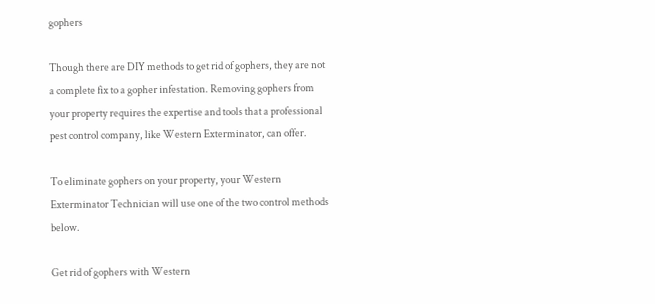gophers

Though there are DIY methods to get rid of gophers, they are not a complete fix to a gopher infestation. Removing gophers from your property requires the expertise and tools that a professional pest control company, like Western Exterminator, can offer.

To eliminate gophers on your property, your Western Exterminator Technician will use one of the two control methods below.

Get rid of gophers with Western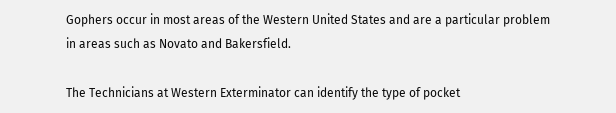Gophers occur in most areas of the Western United States and are a particular problem in areas such as Novato and Bakersfield.

The Technicians at Western Exterminator can identify the type of pocket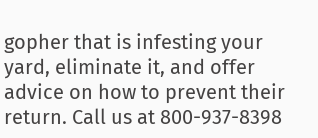gopher that is infesting your yard, eliminate it, and offer advice on how to prevent their return. Call us at 800-937-8398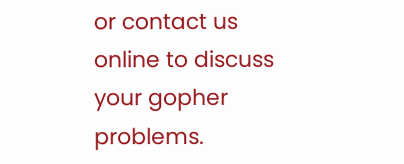or contact us online to discuss your gopher problems.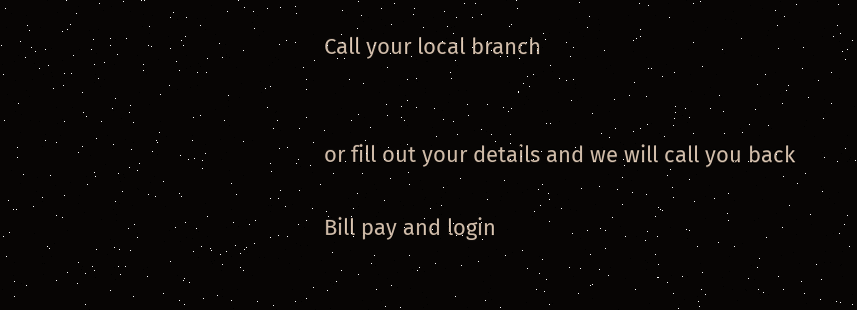Call your local branch


or fill out your details and we will call you back

Bill pay and login